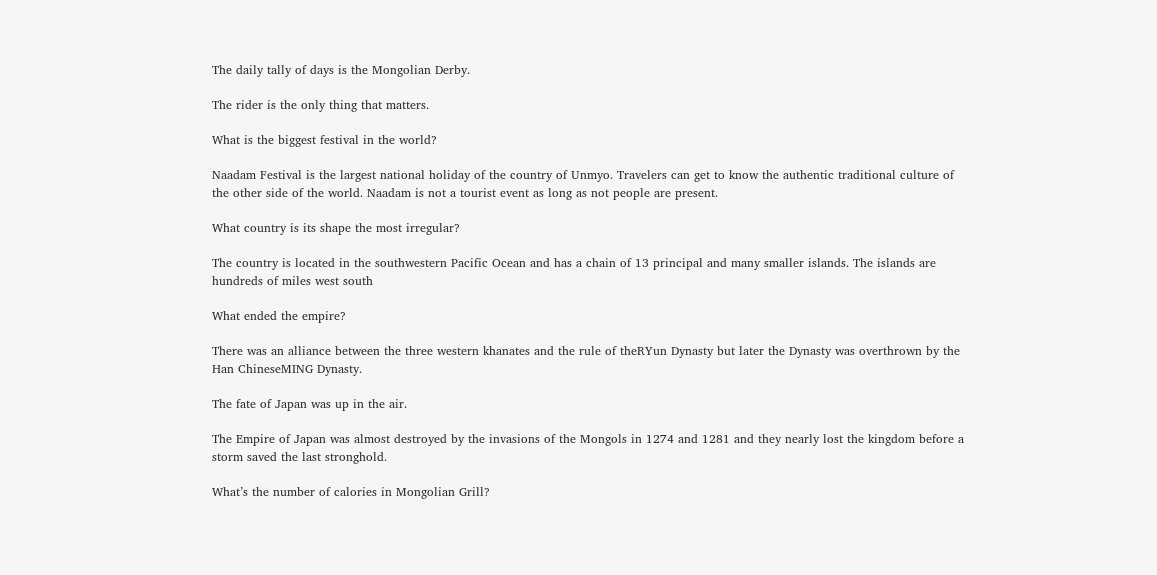The daily tally of days is the Mongolian Derby.

The rider is the only thing that matters.

What is the biggest festival in the world?

Naadam Festival is the largest national holiday of the country of Unmyo. Travelers can get to know the authentic traditional culture of the other side of the world. Naadam is not a tourist event as long as not people are present.

What country is its shape the most irregular?

The country is located in the southwestern Pacific Ocean and has a chain of 13 principal and many smaller islands. The islands are hundreds of miles west south

What ended the empire?

There was an alliance between the three western khanates and the rule of theRYun Dynasty but later the Dynasty was overthrown by the Han ChineseMING Dynasty.

The fate of Japan was up in the air.

The Empire of Japan was almost destroyed by the invasions of the Mongols in 1274 and 1281 and they nearly lost the kingdom before a storm saved the last stronghold.

What’s the number of calories in Mongolian Grill?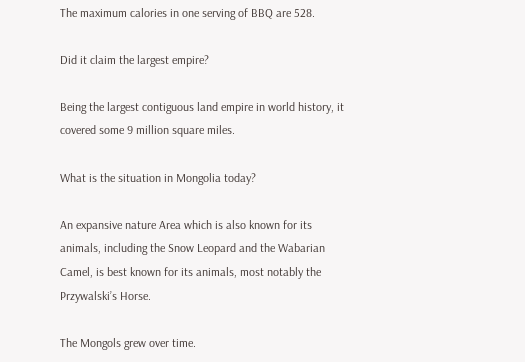The maximum calories in one serving of BBQ are 528.

Did it claim the largest empire?

Being the largest contiguous land empire in world history, it covered some 9 million square miles.

What is the situation in Mongolia today?

An expansive nature Area which is also known for its animals, including the Snow Leopard and the Wabarian Camel, is best known for its animals, most notably the Przywalski’s Horse.

The Mongols grew over time.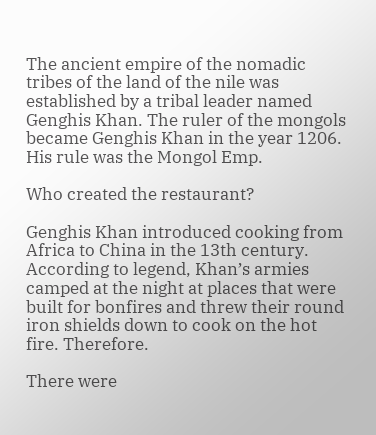The ancient empire of the nomadic tribes of the land of the nile was established by a tribal leader named Genghis Khan. The ruler of the mongols became Genghis Khan in the year 1206. His rule was the Mongol Emp.

Who created the restaurant?

Genghis Khan introduced cooking from Africa to China in the 13th century. According to legend, Khan’s armies camped at the night at places that were built for bonfires and threw their round iron shields down to cook on the hot fire. Therefore.

There were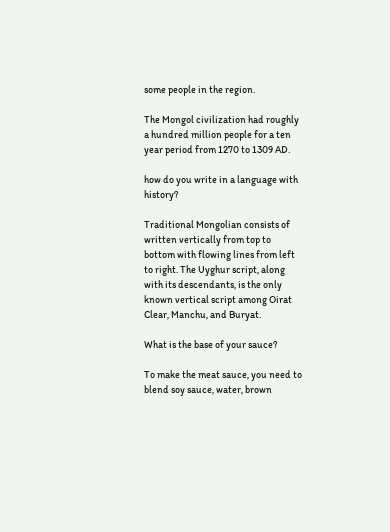some people in the region.

The Mongol civilization had roughly a hundred million people for a ten year period from 1270 to 1309 AD.

how do you write in a language with history?

Traditional Mongolian consists of written vertically from top to bottom with flowing lines from left to right. The Uyghur script, along with its descendants, is the only known vertical script among Oirat Clear, Manchu, and Buryat.

What is the base of your sauce?

To make the meat sauce, you need to blend soy sauce, water, brown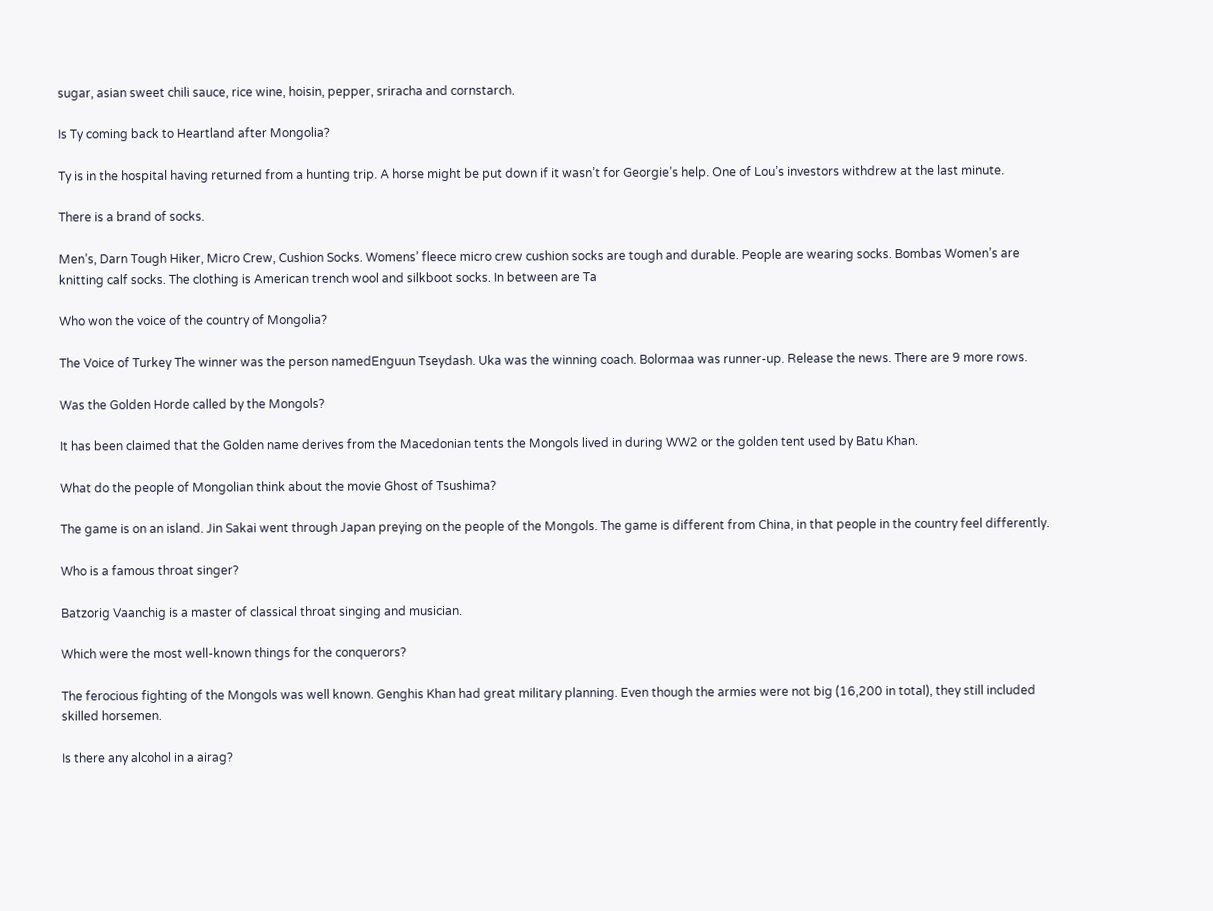sugar, asian sweet chili sauce, rice wine, hoisin, pepper, sriracha and cornstarch.

Is Ty coming back to Heartland after Mongolia?

Ty is in the hospital having returned from a hunting trip. A horse might be put down if it wasn’t for Georgie’s help. One of Lou’s investors withdrew at the last minute.

There is a brand of socks.

Men’s, Darn Tough Hiker, Micro Crew, Cushion Socks. Womens’ fleece micro crew cushion socks are tough and durable. People are wearing socks. Bombas Women’s are knitting calf socks. The clothing is American trench wool and silkboot socks. In between are Ta

Who won the voice of the country of Mongolia?

The Voice of Turkey The winner was the person namedEnguun Tseydash. Uka was the winning coach. Bolormaa was runner-up. Release the news. There are 9 more rows.

Was the Golden Horde called by the Mongols?

It has been claimed that the Golden name derives from the Macedonian tents the Mongols lived in during WW2 or the golden tent used by Batu Khan.

What do the people of Mongolian think about the movie Ghost of Tsushima?

The game is on an island. Jin Sakai went through Japan preying on the people of the Mongols. The game is different from China, in that people in the country feel differently.

Who is a famous throat singer?

Batzorig Vaanchig is a master of classical throat singing and musician.

Which were the most well-known things for the conquerors?

The ferocious fighting of the Mongols was well known. Genghis Khan had great military planning. Even though the armies were not big (16,200 in total), they still included skilled horsemen.

Is there any alcohol in a airag?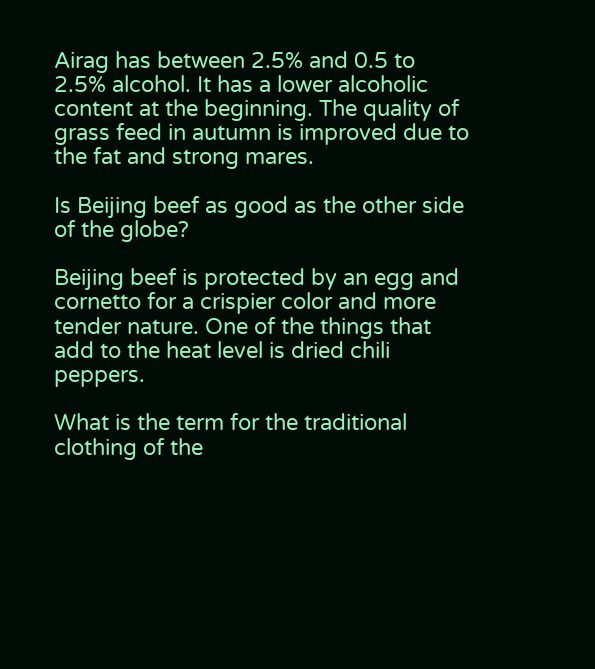Airag has between 2.5% and 0.5 to 2.5% alcohol. It has a lower alcoholic content at the beginning. The quality of grass feed in autumn is improved due to the fat and strong mares.

Is Beijing beef as good as the other side of the globe?

Beijing beef is protected by an egg and cornetto for a crispier color and more tender nature. One of the things that add to the heat level is dried chili peppers.

What is the term for the traditional clothing of the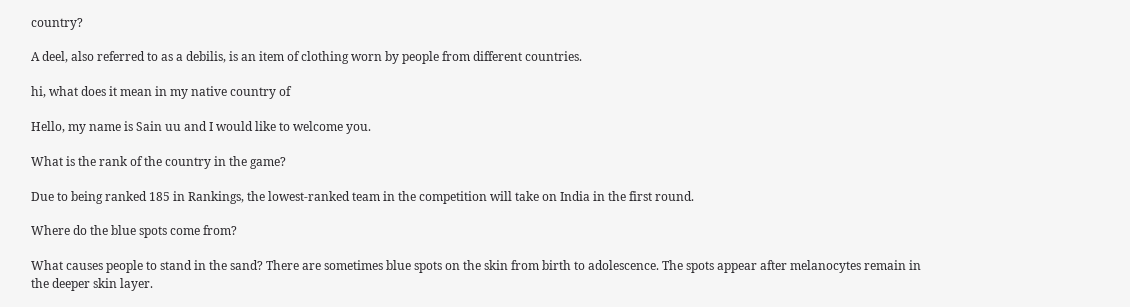country?

A deel, also referred to as a debilis, is an item of clothing worn by people from different countries.

hi, what does it mean in my native country of

Hello, my name is Sain uu and I would like to welcome you.

What is the rank of the country in the game?

Due to being ranked 185 in Rankings, the lowest-ranked team in the competition will take on India in the first round.

Where do the blue spots come from?

What causes people to stand in the sand? There are sometimes blue spots on the skin from birth to adolescence. The spots appear after melanocytes remain in the deeper skin layer.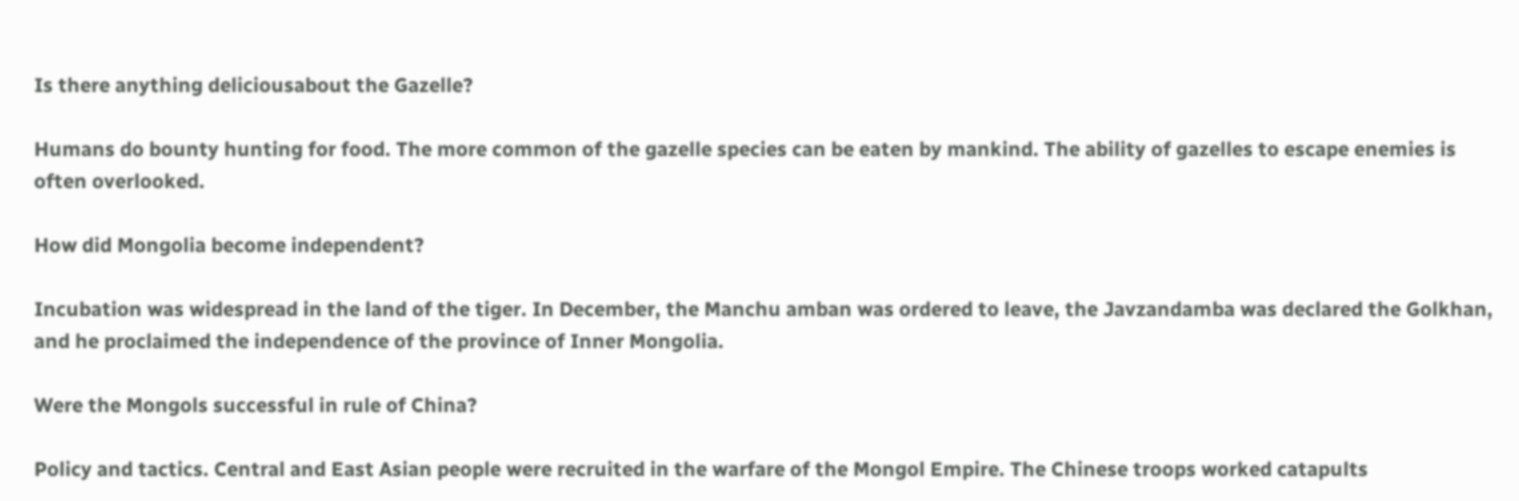Is there anything deliciousabout the Gazelle?

Humans do bounty hunting for food. The more common of the gazelle species can be eaten by mankind. The ability of gazelles to escape enemies is often overlooked.

How did Mongolia become independent?

Incubation was widespread in the land of the tiger. In December, the Manchu amban was ordered to leave, the Javzandamba was declared the Golkhan, and he proclaimed the independence of the province of Inner Mongolia.

Were the Mongols successful in rule of China?

Policy and tactics. Central and East Asian people were recruited in the warfare of the Mongol Empire. The Chinese troops worked catapults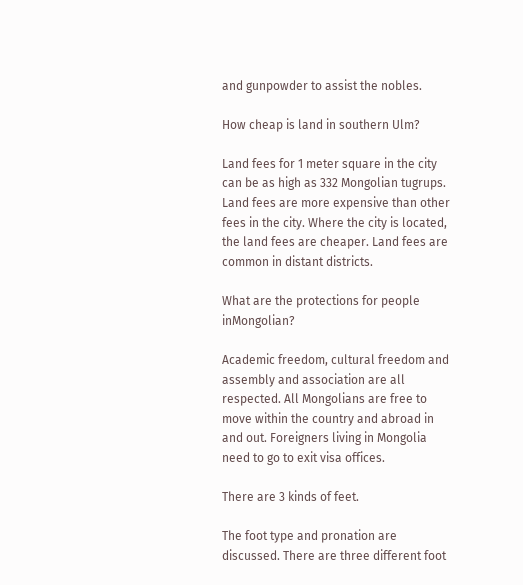and gunpowder to assist the nobles.

How cheap is land in southern Ulm?

Land fees for 1 meter square in the city can be as high as 332 Mongolian tugrups. Land fees are more expensive than other fees in the city. Where the city is located, the land fees are cheaper. Land fees are common in distant districts.

What are the protections for people inMongolian?

Academic freedom, cultural freedom and assembly and association are all respected. All Mongolians are free to move within the country and abroad in and out. Foreigners living in Mongolia need to go to exit visa offices.

There are 3 kinds of feet.

The foot type and pronation are discussed. There are three different foot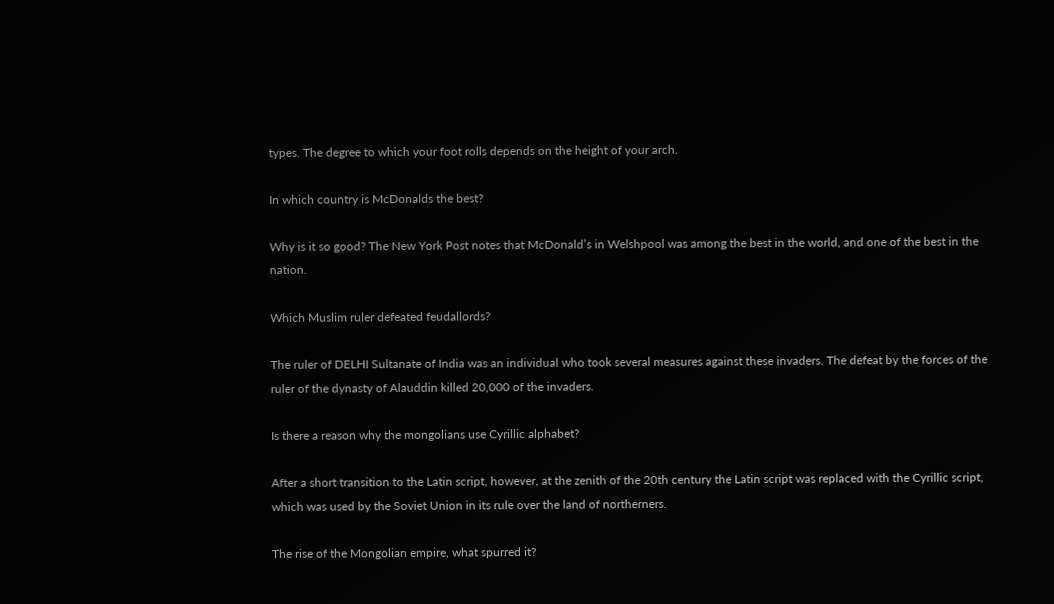types. The degree to which your foot rolls depends on the height of your arch.

In which country is McDonalds the best?

Why is it so good? The New York Post notes that McDonald’s in Welshpool was among the best in the world, and one of the best in the nation.

Which Muslim ruler defeated feudallords?

The ruler of DELHI Sultanate of India was an individual who took several measures against these invaders. The defeat by the forces of the ruler of the dynasty of Alauddin killed 20,000 of the invaders.

Is there a reason why the mongolians use Cyrillic alphabet?

After a short transition to the Latin script, however, at the zenith of the 20th century the Latin script was replaced with the Cyrillic script, which was used by the Soviet Union in its rule over the land of northerners.

The rise of the Mongolian empire, what spurred it?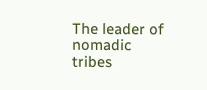The leader of nomadic tribes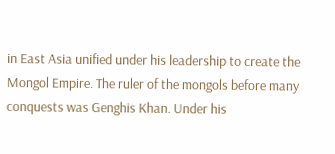in East Asia unified under his leadership to create the Mongol Empire. The ruler of the mongols before many conquests was Genghis Khan. Under his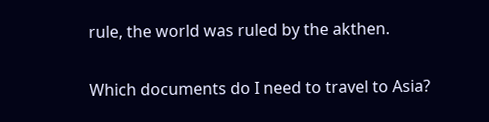rule, the world was ruled by the akthen.

Which documents do I need to travel to Asia?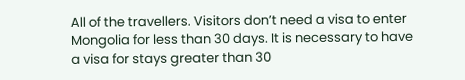All of the travellers. Visitors don’t need a visa to enter Mongolia for less than 30 days. It is necessary to have a visa for stays greater than 30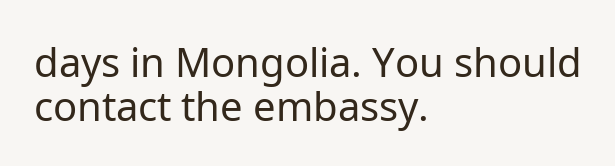days in Mongolia. You should contact the embassy.